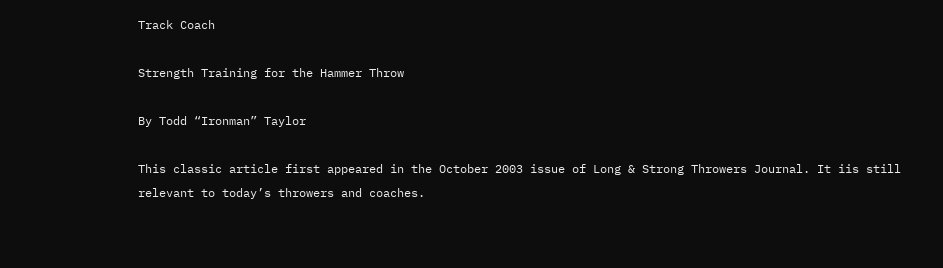Track Coach

Strength Training for the Hammer Throw

By Todd “Ironman” Taylor

This classic article first appeared in the October 2003 issue of Long & Strong Throwers Journal. It iis still relevant to today’s throwers and coaches.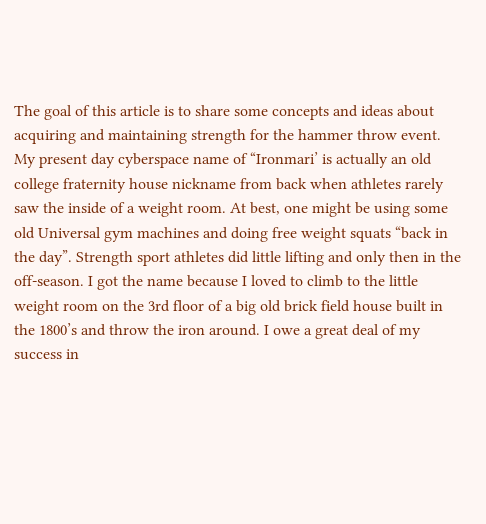The goal of this article is to share some concepts and ideas about acquiring and maintaining strength for the hammer throw event. My present day cyberspace name of “Ironmari’ is actually an old college fraternity house nickname from back when athletes rarely saw the inside of a weight room. At best, one might be using some old Universal gym machines and doing free weight squats “back in the day”. Strength sport athletes did little lifting and only then in the off-season. I got the name because I loved to climb to the little weight room on the 3rd floor of a big old brick field house built in the 1800’s and throw the iron around. I owe a great deal of my success in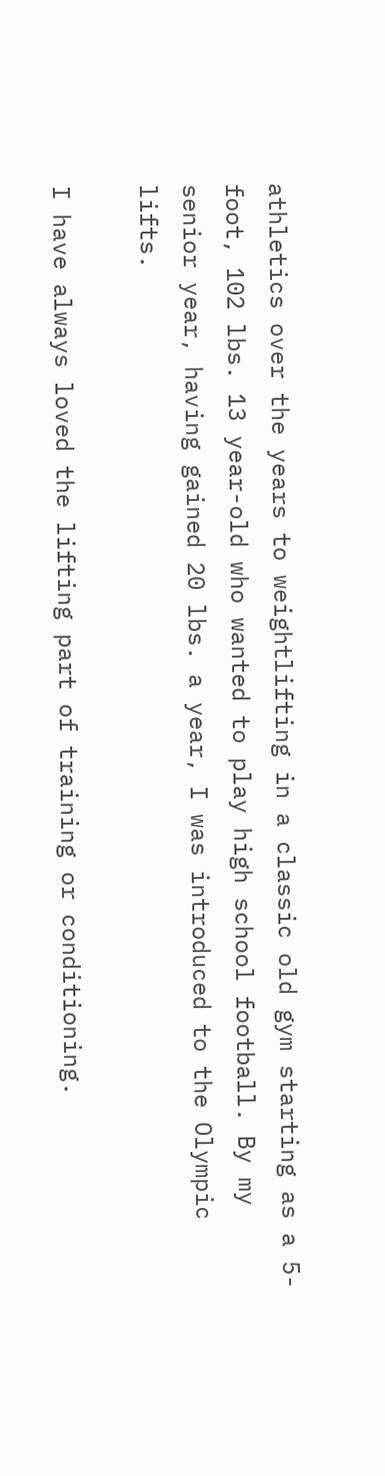athletics over the years to weightlifting in a classic old gym starting as a 5-foot, 102 lbs. 13 year-old who wanted to play high school football. By my senior year, having gained 20 lbs. a year, I was introduced to the Olympic lifts.

I have always loved the lifting part of training or conditioning.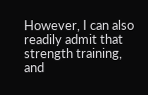However, I can also readily admit that strength training, and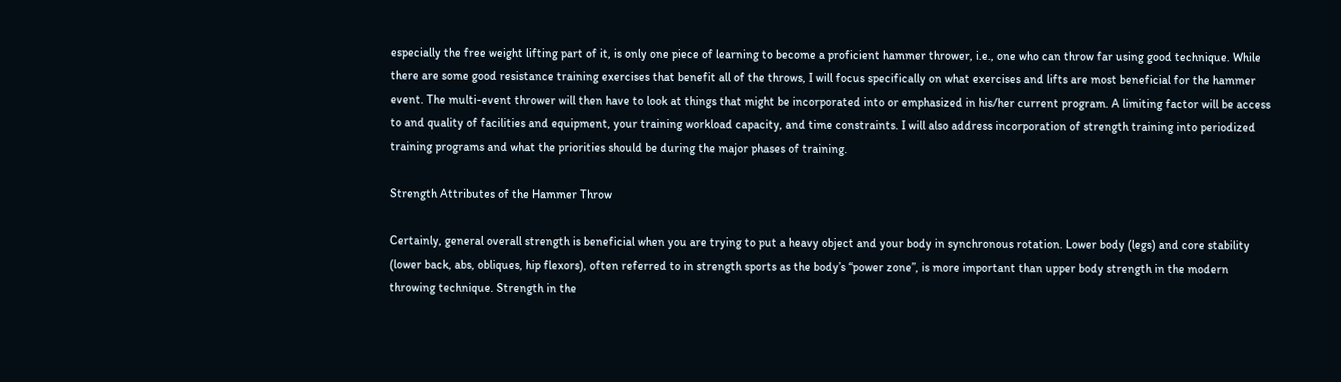especially the free weight lifting part of it, is only one piece of learning to become a proficient hammer thrower, i.e., one who can throw far using good technique. While there are some good resistance training exercises that benefit all of the throws, I will focus specifically on what exercises and lifts are most beneficial for the hammer event. The multi-event thrower will then have to look at things that might be incorporated into or emphasized in his/her current program. A limiting factor will be access to and quality of facilities and equipment, your training workload capacity, and time constraints. I will also address incorporation of strength training into periodized training programs and what the priorities should be during the major phases of training.

Strength Attributes of the Hammer Throw

Certainly, general overall strength is beneficial when you are trying to put a heavy object and your body in synchronous rotation. Lower body (legs) and core stability (lower back, abs, obliques, hip flexors), often referred to in strength sports as the body’s “power zone”, is more important than upper body strength in the modern throwing technique. Strength in the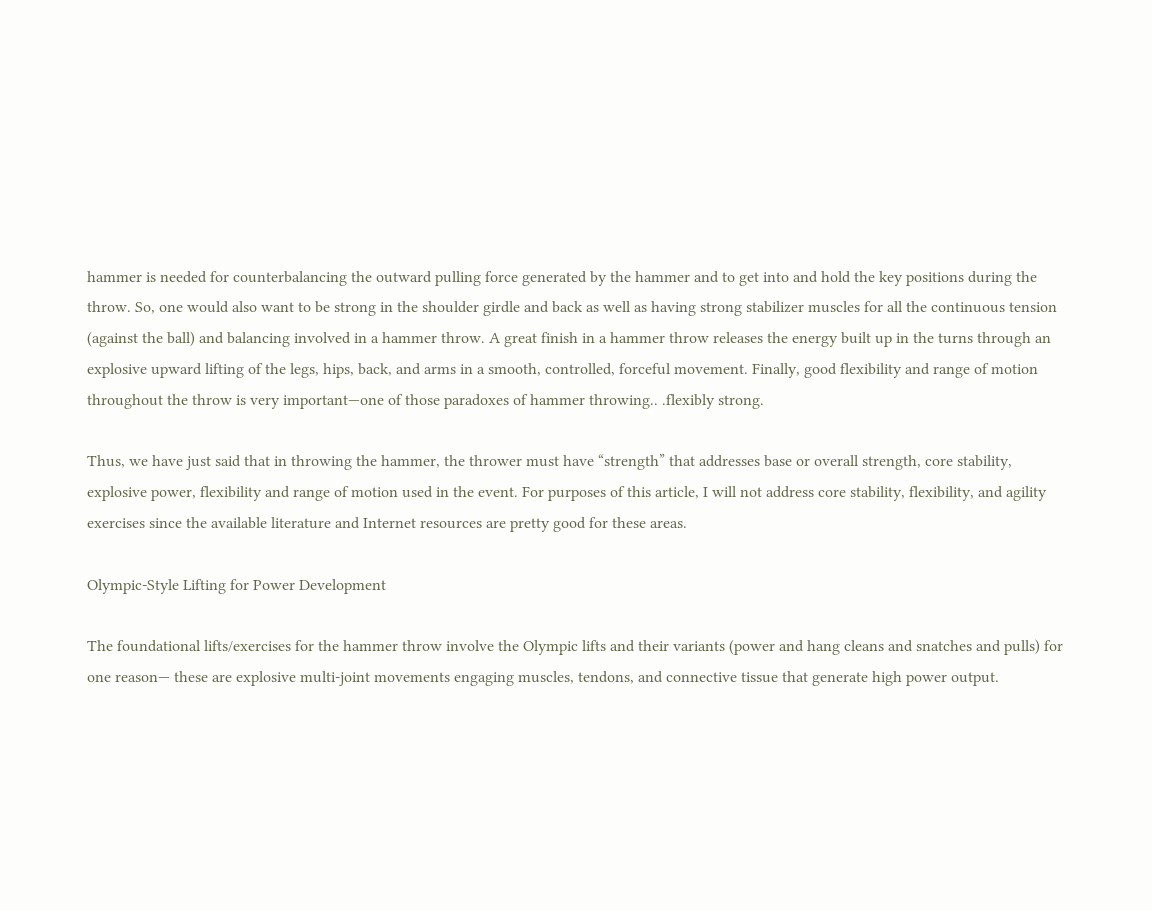hammer is needed for counterbalancing the outward pulling force generated by the hammer and to get into and hold the key positions during the throw. So, one would also want to be strong in the shoulder girdle and back as well as having strong stabilizer muscles for all the continuous tension (against the ball) and balancing involved in a hammer throw. A great finish in a hammer throw releases the energy built up in the turns through an explosive upward lifting of the legs, hips, back, and arms in a smooth, controlled, forceful movement. Finally, good flexibility and range of motion throughout the throw is very important—one of those paradoxes of hammer throwing.. .flexibly strong.

Thus, we have just said that in throwing the hammer, the thrower must have “strength” that addresses base or overall strength, core stability, explosive power, flexibility and range of motion used in the event. For purposes of this article, I will not address core stability, flexibility, and agility exercises since the available literature and Internet resources are pretty good for these areas.

Olympic-Style Lifting for Power Development

The foundational lifts/exercises for the hammer throw involve the Olympic lifts and their variants (power and hang cleans and snatches and pulls) for one reason— these are explosive multi-joint movements engaging muscles, tendons, and connective tissue that generate high power output.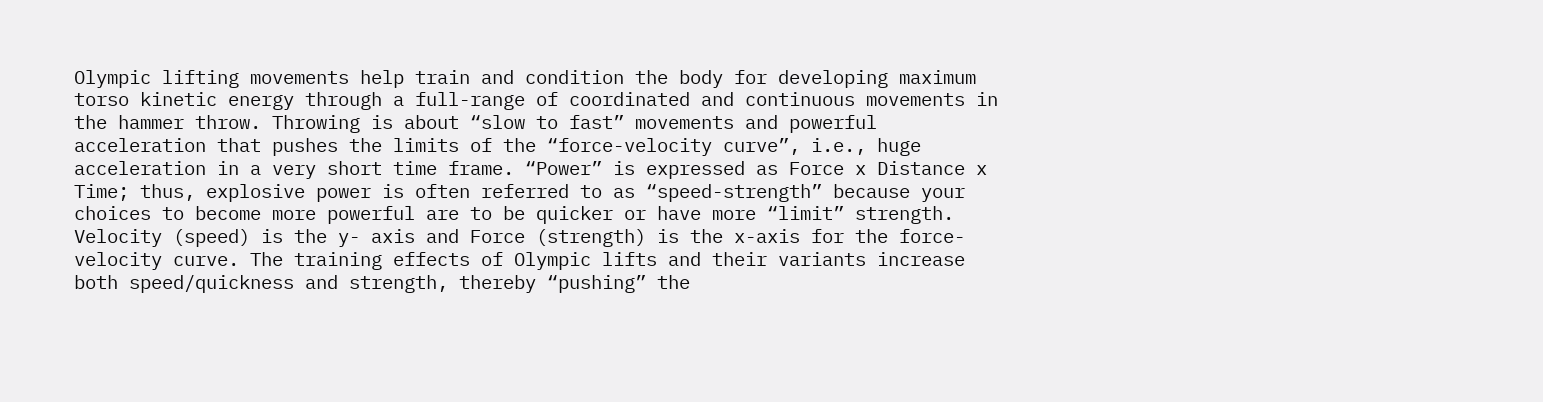Olympic lifting movements help train and condition the body for developing maximum torso kinetic energy through a full-range of coordinated and continuous movements in the hammer throw. Throwing is about “slow to fast” movements and powerful acceleration that pushes the limits of the “force-velocity curve”, i.e., huge acceleration in a very short time frame. “Power” is expressed as Force x Distance x Time; thus, explosive power is often referred to as “speed-strength” because your choices to become more powerful are to be quicker or have more “limit” strength. Velocity (speed) is the y- axis and Force (strength) is the x-axis for the force-velocity curve. The training effects of Olympic lifts and their variants increase both speed/quickness and strength, thereby “pushing” the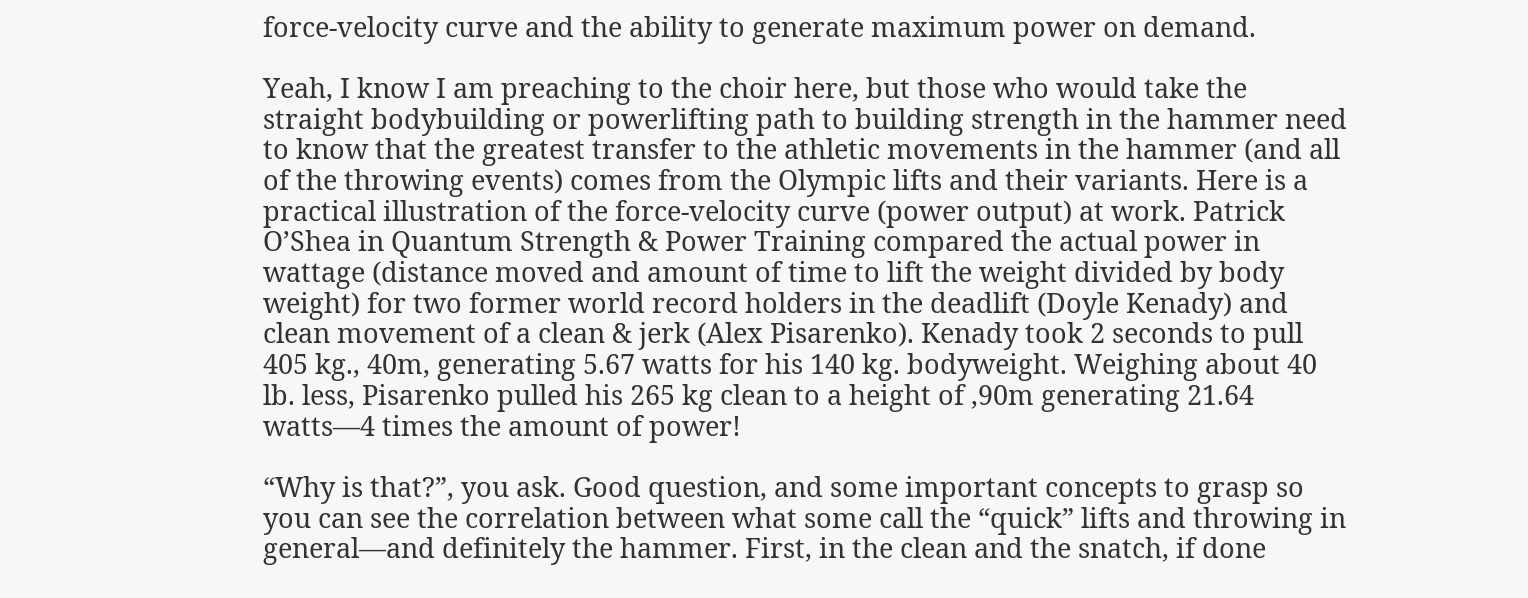force-velocity curve and the ability to generate maximum power on demand.

Yeah, I know I am preaching to the choir here, but those who would take the straight bodybuilding or powerlifting path to building strength in the hammer need to know that the greatest transfer to the athletic movements in the hammer (and all of the throwing events) comes from the Olympic lifts and their variants. Here is a practical illustration of the force-velocity curve (power output) at work. Patrick O’Shea in Quantum Strength & Power Training compared the actual power in wattage (distance moved and amount of time to lift the weight divided by body weight) for two former world record holders in the deadlift (Doyle Kenady) and clean movement of a clean & jerk (Alex Pisarenko). Kenady took 2 seconds to pull 405 kg., 40m, generating 5.67 watts for his 140 kg. bodyweight. Weighing about 40 lb. less, Pisarenko pulled his 265 kg clean to a height of ,90m generating 21.64 watts—4 times the amount of power!

“Why is that?”, you ask. Good question, and some important concepts to grasp so you can see the correlation between what some call the “quick” lifts and throwing in general—and definitely the hammer. First, in the clean and the snatch, if done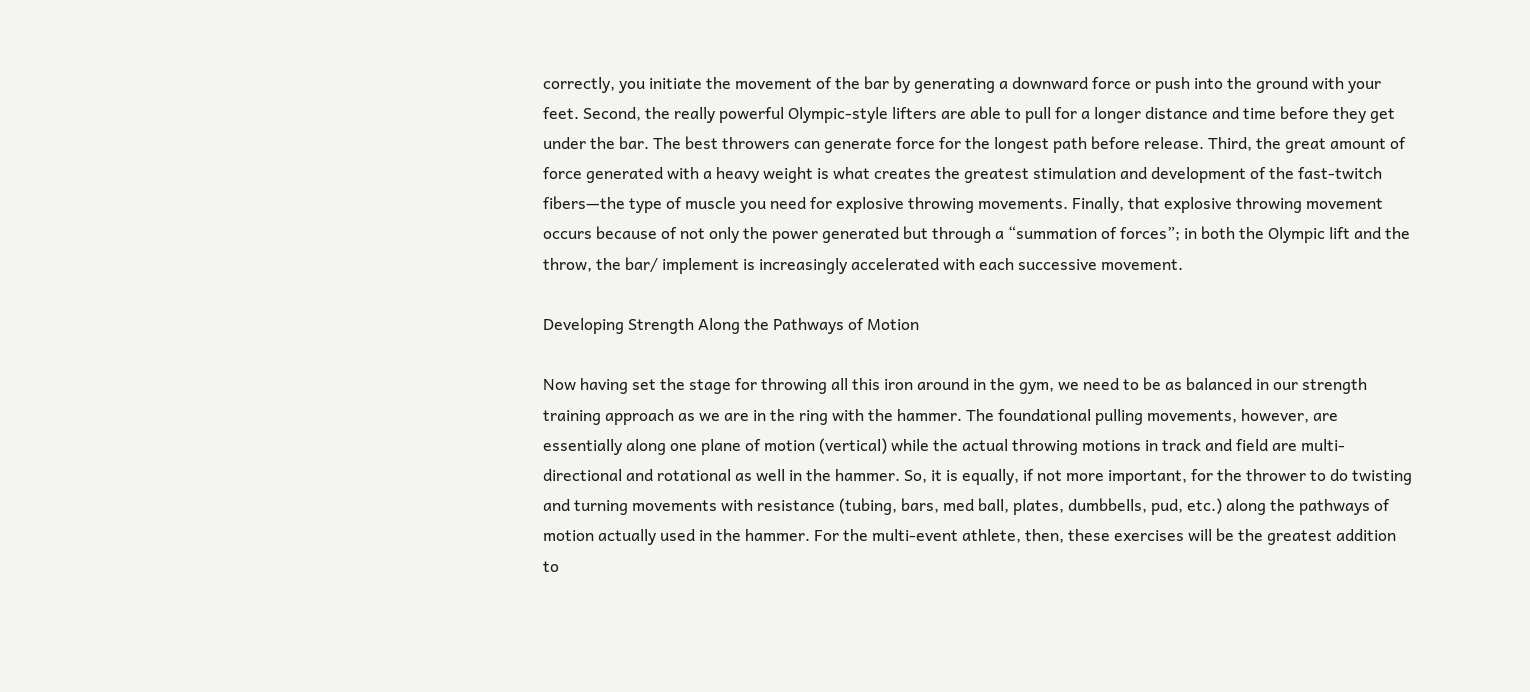correctly, you initiate the movement of the bar by generating a downward force or push into the ground with your feet. Second, the really powerful Olympic-style lifters are able to pull for a longer distance and time before they get under the bar. The best throwers can generate force for the longest path before release. Third, the great amount of force generated with a heavy weight is what creates the greatest stimulation and development of the fast-twitch fibers—the type of muscle you need for explosive throwing movements. Finally, that explosive throwing movement occurs because of not only the power generated but through a “summation of forces”; in both the Olympic lift and the throw, the bar/ implement is increasingly accelerated with each successive movement.

Developing Strength Along the Pathways of Motion

Now having set the stage for throwing all this iron around in the gym, we need to be as balanced in our strength training approach as we are in the ring with the hammer. The foundational pulling movements, however, are essentially along one plane of motion (vertical) while the actual throwing motions in track and field are multi-directional and rotational as well in the hammer. So, it is equally, if not more important, for the thrower to do twisting and turning movements with resistance (tubing, bars, med ball, plates, dumbbells, pud, etc.) along the pathways of motion actually used in the hammer. For the multi-event athlete, then, these exercises will be the greatest addition to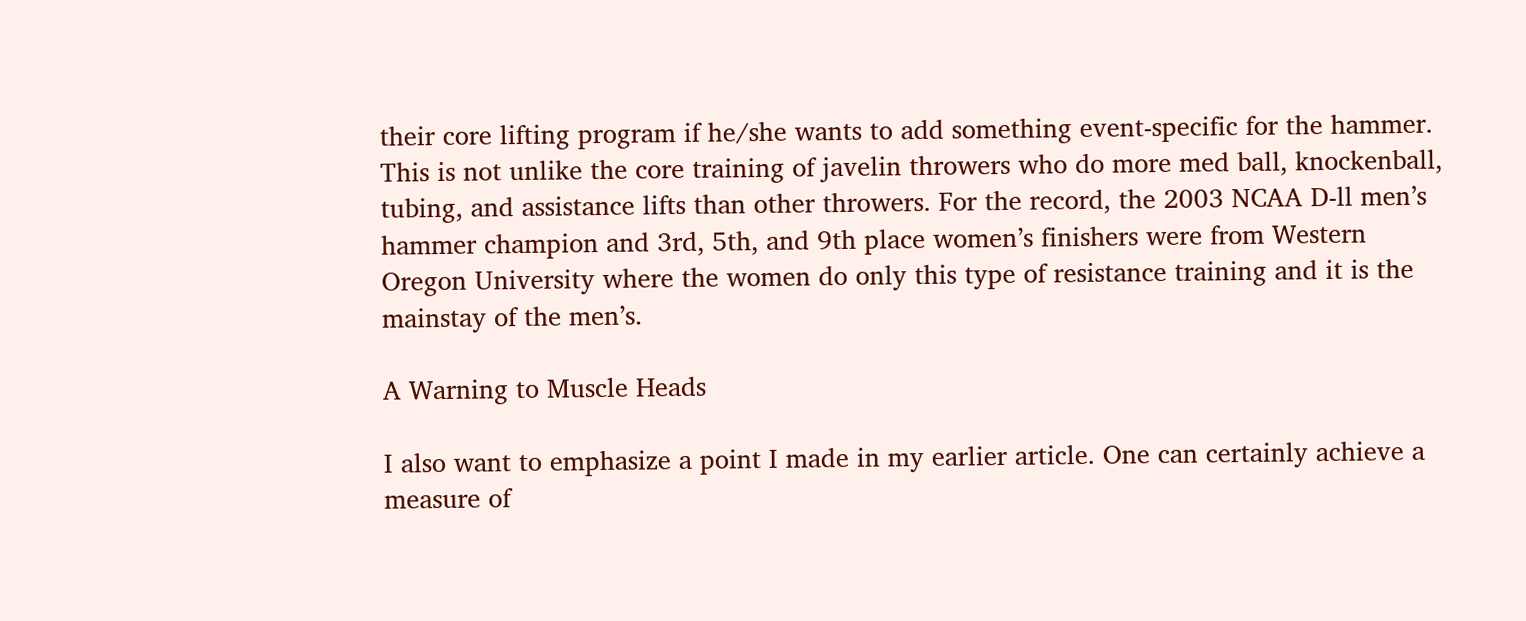their core lifting program if he/she wants to add something event-specific for the hammer. This is not unlike the core training of javelin throwers who do more med ball, knockenball, tubing, and assistance lifts than other throwers. For the record, the 2003 NCAA D-ll men’s hammer champion and 3rd, 5th, and 9th place women’s finishers were from Western Oregon University where the women do only this type of resistance training and it is the mainstay of the men’s.

A Warning to Muscle Heads

I also want to emphasize a point I made in my earlier article. One can certainly achieve a measure of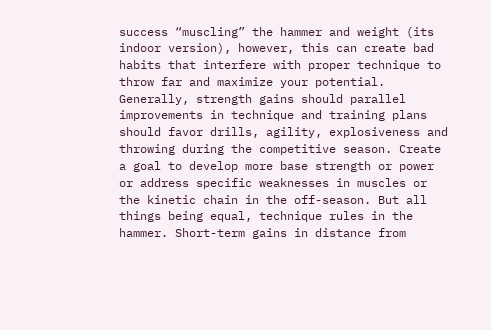success “muscling” the hammer and weight (its indoor version), however, this can create bad habits that interfere with proper technique to throw far and maximize your potential. Generally, strength gains should parallel improvements in technique and training plans should favor drills, agility, explosiveness and throwing during the competitive season. Create a goal to develop more base strength or power or address specific weaknesses in muscles or the kinetic chain in the off-season. But all things being equal, technique rules in the hammer. Short-term gains in distance from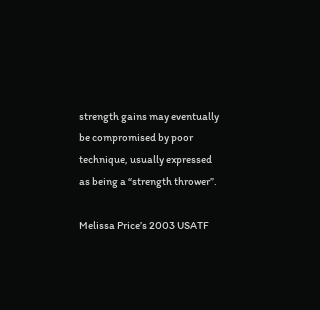strength gains may eventually be compromised by poor technique, usually expressed as being a “strength thrower”.

Melissa Price’s 2003 USATF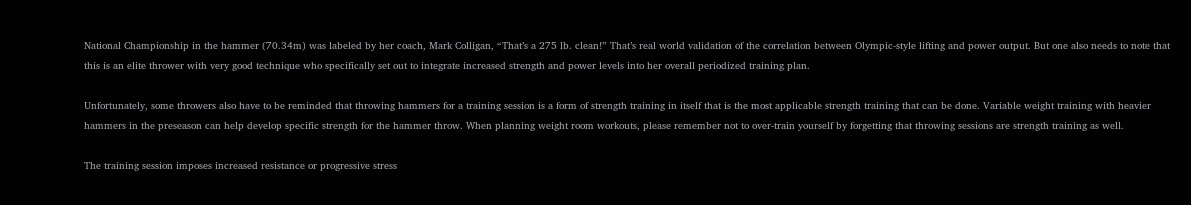National Championship in the hammer (70.34m) was labeled by her coach, Mark Colligan, “That’s a 275 lb. clean!” That’s real world validation of the correlation between Olympic-style lifting and power output. But one also needs to note that this is an elite thrower with very good technique who specifically set out to integrate increased strength and power levels into her overall periodized training plan.

Unfortunately, some throwers also have to be reminded that throwing hammers for a training session is a form of strength training in itself that is the most applicable strength training that can be done. Variable weight training with heavier hammers in the preseason can help develop specific strength for the hammer throw. When planning weight room workouts, please remember not to over-train yourself by forgetting that throwing sessions are strength training as well.

The training session imposes increased resistance or progressive stress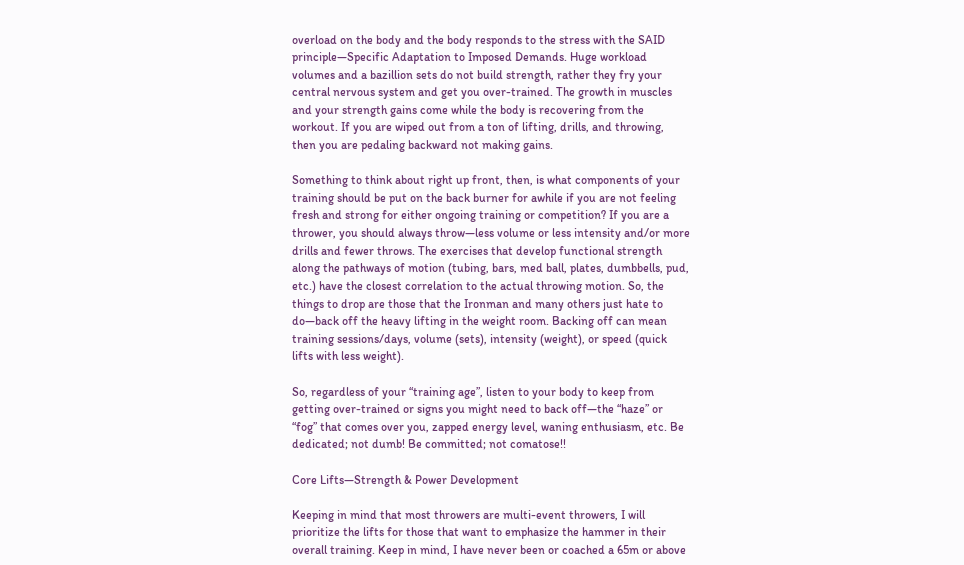overload on the body and the body responds to the stress with the SAID principle—Specific Adaptation to Imposed Demands. Huge workload volumes and a bazillion sets do not build strength, rather they fry your central nervous system and get you over-trained. The growth in muscles and your strength gains come while the body is recovering from the workout. If you are wiped out from a ton of lifting, drills, and throwing, then you are pedaling backward not making gains.

Something to think about right up front, then, is what components of your training should be put on the back burner for awhile if you are not feeling fresh and strong for either ongoing training or competition? If you are a thrower, you should always throw—less volume or less intensity and/or more drills and fewer throws. The exercises that develop functional strength along the pathways of motion (tubing, bars, med ball, plates, dumbbells, pud, etc.) have the closest correlation to the actual throwing motion. So, the things to drop are those that the Ironman and many others just hate to do—back off the heavy lifting in the weight room. Backing off can mean training sessions/days, volume (sets), intensity (weight), or speed (quick lifts with less weight).

So, regardless of your “training age”, listen to your body to keep from getting over-trained or signs you might need to back off—the “haze” or “fog” that comes over you, zapped energy level, waning enthusiasm, etc. Be dedicated; not dumb! Be committed; not comatose!!

Core Lifts—Strength & Power Development

Keeping in mind that most throwers are multi-event throwers, I will prioritize the lifts for those that want to emphasize the hammer in their overall training. Keep in mind, I have never been or coached a 65m or above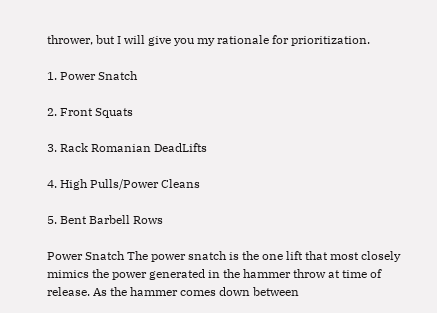thrower, but I will give you my rationale for prioritization.

1. Power Snatch

2. Front Squats

3. Rack Romanian DeadLifts

4. High Pulls/Power Cleans

5. Bent Barbell Rows

Power Snatch The power snatch is the one lift that most closely mimics the power generated in the hammer throw at time of release. As the hammer comes down between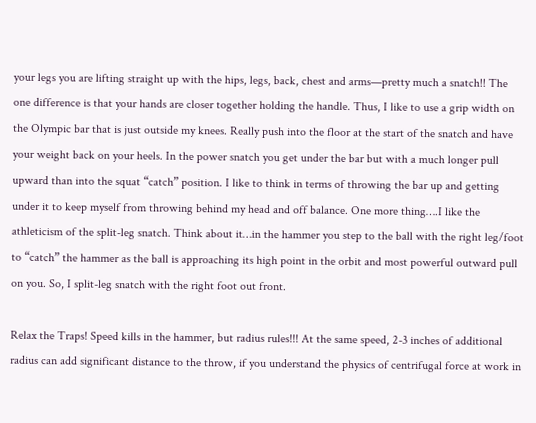your legs you are lifting straight up with the hips, legs, back, chest and arms—pretty much a snatch!! The one difference is that your hands are closer together holding the handle. Thus, I like to use a grip width on the Olympic bar that is just outside my knees. Really push into the floor at the start of the snatch and have your weight back on your heels. In the power snatch you get under the bar but with a much longer pull upward than into the squat “catch” position. I like to think in terms of throwing the bar up and getting under it to keep myself from throwing behind my head and off balance. One more thing….I like the athleticism of the split-leg snatch. Think about it…in the hammer you step to the ball with the right leg/foot to “catch” the hammer as the ball is approaching its high point in the orbit and most powerful outward pull on you. So, I split-leg snatch with the right foot out front.

Relax the Traps! Speed kills in the hammer, but radius rules!!! At the same speed, 2-3 inches of additional radius can add significant distance to the throw, if you understand the physics of centrifugal force at work in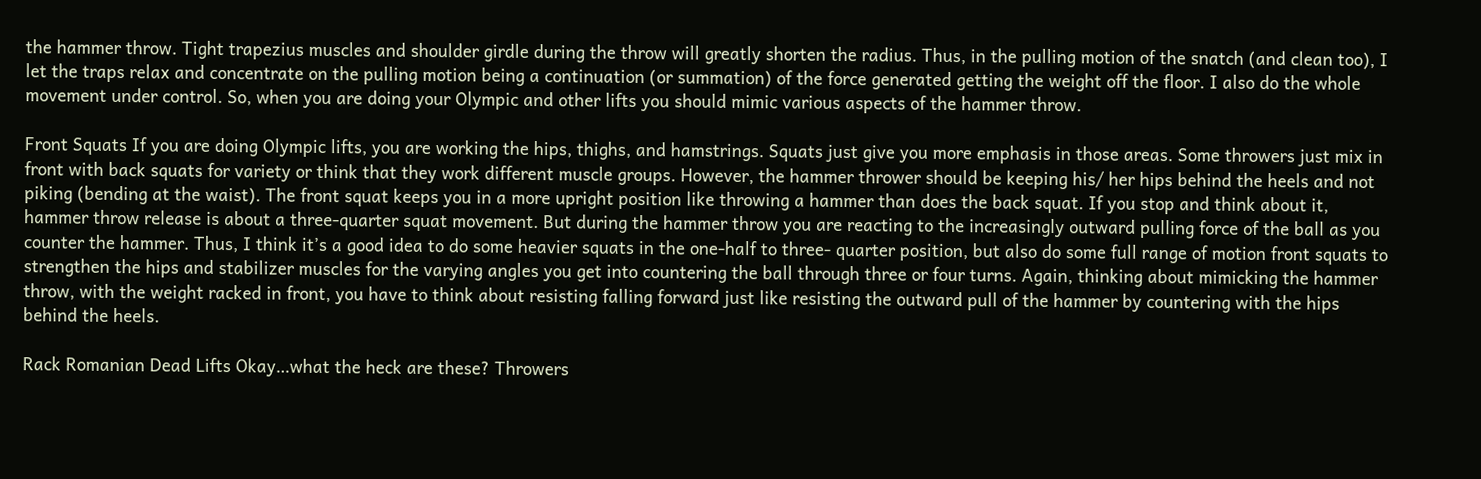the hammer throw. Tight trapezius muscles and shoulder girdle during the throw will greatly shorten the radius. Thus, in the pulling motion of the snatch (and clean too), I let the traps relax and concentrate on the pulling motion being a continuation (or summation) of the force generated getting the weight off the floor. I also do the whole movement under control. So, when you are doing your Olympic and other lifts you should mimic various aspects of the hammer throw.

Front Squats If you are doing Olympic lifts, you are working the hips, thighs, and hamstrings. Squats just give you more emphasis in those areas. Some throwers just mix in front with back squats for variety or think that they work different muscle groups. However, the hammer thrower should be keeping his/ her hips behind the heels and not piking (bending at the waist). The front squat keeps you in a more upright position like throwing a hammer than does the back squat. If you stop and think about it, hammer throw release is about a three-quarter squat movement. But during the hammer throw you are reacting to the increasingly outward pulling force of the ball as you counter the hammer. Thus, I think it’s a good idea to do some heavier squats in the one-half to three- quarter position, but also do some full range of motion front squats to strengthen the hips and stabilizer muscles for the varying angles you get into countering the ball through three or four turns. Again, thinking about mimicking the hammer throw, with the weight racked in front, you have to think about resisting falling forward just like resisting the outward pull of the hammer by countering with the hips behind the heels.

Rack Romanian Dead Lifts Okay…what the heck are these? Throwers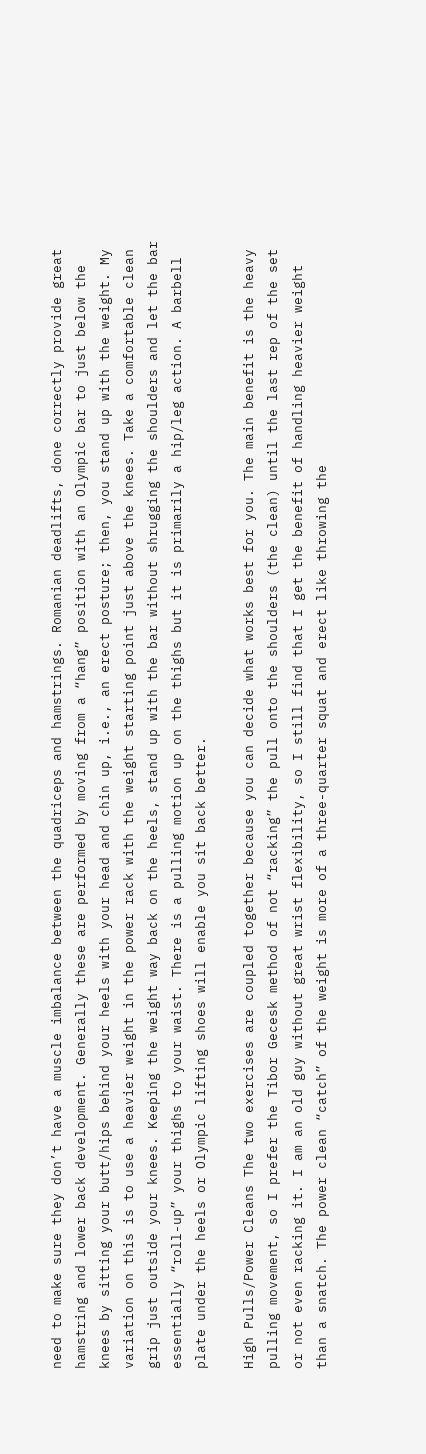need to make sure they don’t have a muscle imbalance between the quadriceps and hamstrings. Romanian deadlifts, done correctly provide great hamstring and lower back development. Generally these are performed by moving from a “hang” position with an Olympic bar to just below the knees by sitting your butt/hips behind your heels with your head and chin up, i.e., an erect posture; then, you stand up with the weight. My variation on this is to use a heavier weight in the power rack with the weight starting point just above the knees. Take a comfortable clean grip just outside your knees. Keeping the weight way back on the heels, stand up with the bar without shrugging the shoulders and let the bar essentially “roll-up” your thighs to your waist. There is a pulling motion up on the thighs but it is primarily a hip/leg action. A barbell plate under the heels or Olympic lifting shoes will enable you sit back better.

High Pulls/Power Cleans The two exercises are coupled together because you can decide what works best for you. The main benefit is the heavy pulling movement, so I prefer the Tibor Gecesk method of not “racking” the pull onto the shoulders (the clean) until the last rep of the set or not even racking it. I am an old guy without great wrist flexibility, so I still find that I get the benefit of handling heavier weight than a snatch. The power clean “catch” of the weight is more of a three-quarter squat and erect like throwing the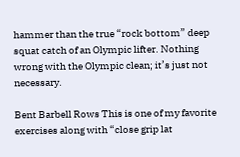hammer than the true “rock bottom” deep squat catch of an Olympic lifter. Nothing wrong with the Olympic clean; it’s just not necessary.

Bent Barbell Rows This is one of my favorite exercises along with “close grip lat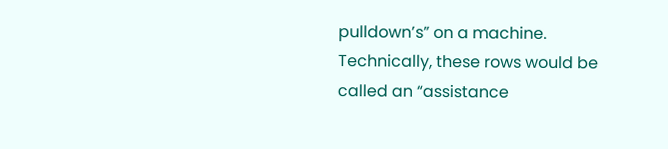pulldown’s” on a machine. Technically, these rows would be called an “assistance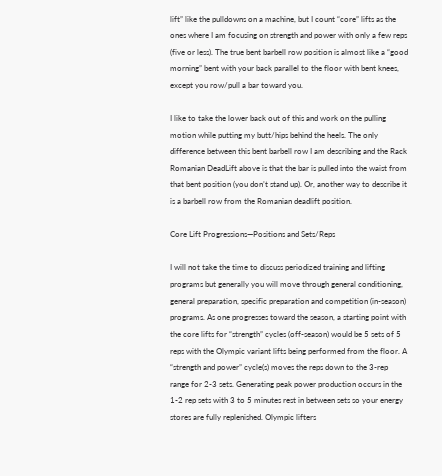lift” like the pulldowns on a machine, but I count “core” lifts as the ones where I am focusing on strength and power with only a few reps (five or less). The true bent barbell row position is almost like a “good morning” bent with your back parallel to the floor with bent knees, except you row/pull a bar toward you.

I like to take the lower back out of this and work on the pulling motion while putting my butt/hips behind the heels. The only difference between this bent barbell row I am describing and the Rack Romanian DeadLift above is that the bar is pulled into the waist from that bent position (you don’t stand up). Or, another way to describe it is a barbell row from the Romanian deadlift position.

Core Lift Progressions—Positions and Sets/Reps

I will not take the time to discuss periodized training and lifting programs but generally you will move through general conditioning, general preparation, specific preparation and competition (in-season) programs. As one progresses toward the season, a starting point with the core lifts for “strength” cycles (off-season) would be 5 sets of 5 reps with the Olympic variant lifts being performed from the floor. A “strength and power” cycle(s) moves the reps down to the 3-rep range for 2-3 sets. Generating peak power production occurs in the 1-2 rep sets with 3 to 5 minutes rest in between sets so your energy stores are fully replenished. Olympic lifters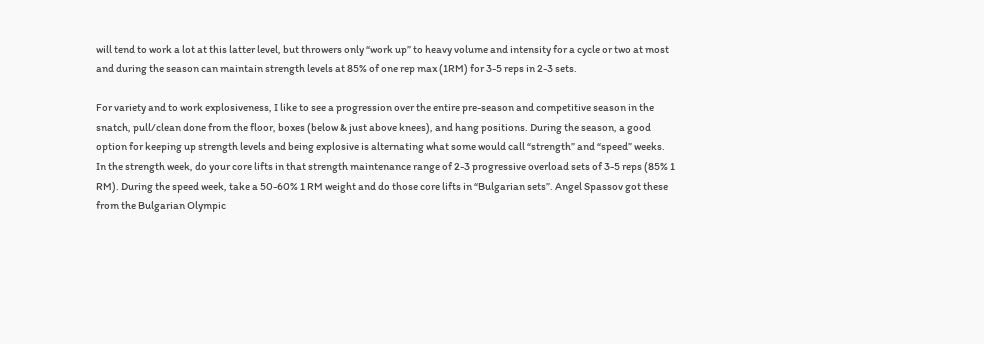will tend to work a lot at this latter level, but throwers only “work up” to heavy volume and intensity for a cycle or two at most and during the season can maintain strength levels at 85% of one rep max (1RM) for 3-5 reps in 2-3 sets.

For variety and to work explosiveness, I like to see a progression over the entire pre-season and competitive season in the snatch, pull/clean done from the floor, boxes (below & just above knees), and hang positions. During the season, a good option for keeping up strength levels and being explosive is alternating what some would call “strength” and “speed” weeks. In the strength week, do your core lifts in that strength maintenance range of 2-3 progressive overload sets of 3-5 reps (85% 1 RM). During the speed week, take a 50-60% 1 RM weight and do those core lifts in “Bulgarian sets”. Angel Spassov got these from the Bulgarian Olympic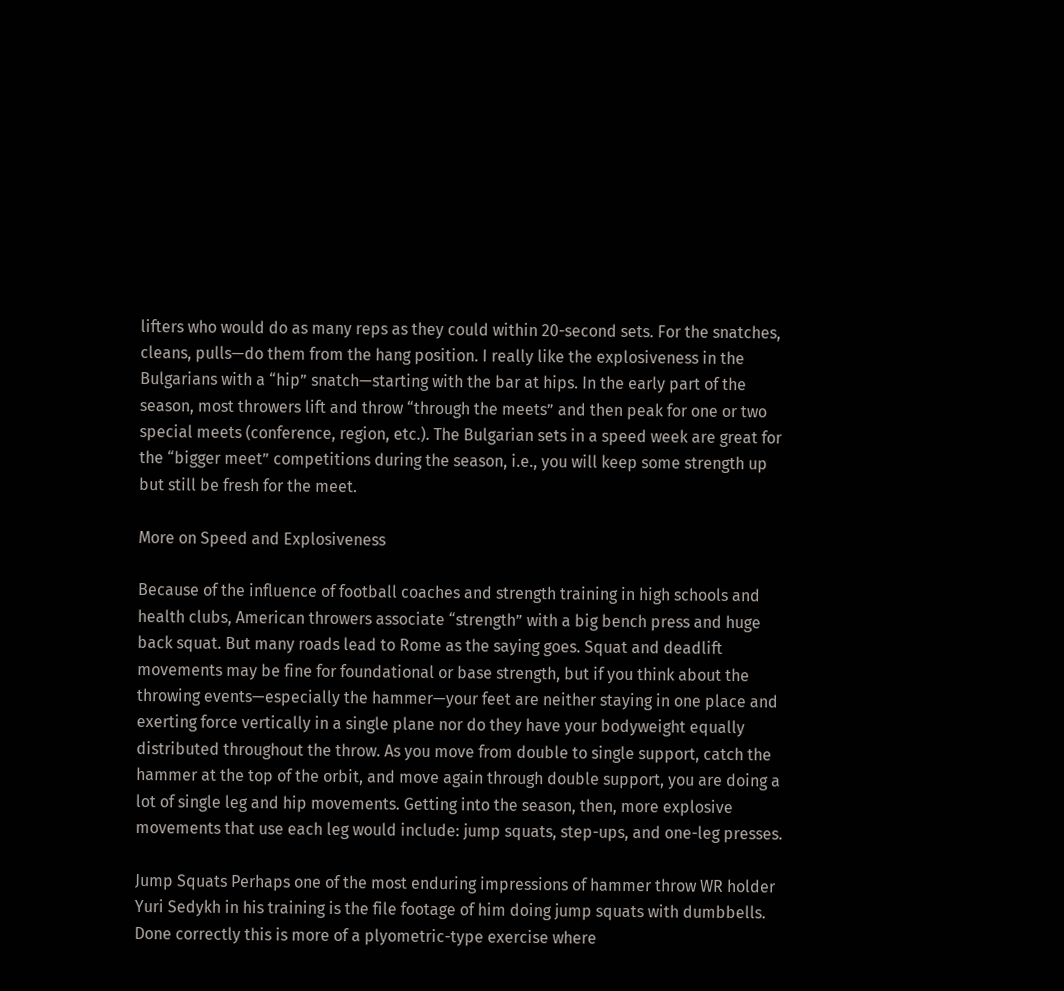lifters who would do as many reps as they could within 20-second sets. For the snatches, cleans, pulls—do them from the hang position. I really like the explosiveness in the Bulgarians with a “hip” snatch—starting with the bar at hips. In the early part of the season, most throwers lift and throw “through the meets” and then peak for one or two special meets (conference, region, etc.). The Bulgarian sets in a speed week are great for the “bigger meet” competitions during the season, i.e., you will keep some strength up but still be fresh for the meet.

More on Speed and Explosiveness

Because of the influence of football coaches and strength training in high schools and health clubs, American throwers associate “strength” with a big bench press and huge back squat. But many roads lead to Rome as the saying goes. Squat and deadlift movements may be fine for foundational or base strength, but if you think about the throwing events—especially the hammer—your feet are neither staying in one place and exerting force vertically in a single plane nor do they have your bodyweight equally distributed throughout the throw. As you move from double to single support, catch the hammer at the top of the orbit, and move again through double support, you are doing a lot of single leg and hip movements. Getting into the season, then, more explosive movements that use each leg would include: jump squats, step-ups, and one-leg presses.

Jump Squats Perhaps one of the most enduring impressions of hammer throw WR holder Yuri Sedykh in his training is the file footage of him doing jump squats with dumbbells. Done correctly this is more of a plyometric-type exercise where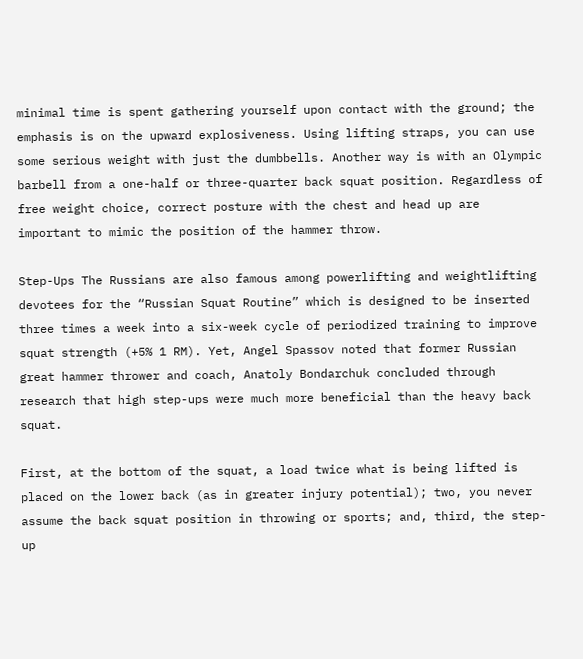minimal time is spent gathering yourself upon contact with the ground; the emphasis is on the upward explosiveness. Using lifting straps, you can use some serious weight with just the dumbbells. Another way is with an Olympic barbell from a one-half or three-quarter back squat position. Regardless of free weight choice, correct posture with the chest and head up are important to mimic the position of the hammer throw.

Step-Ups The Russians are also famous among powerlifting and weightlifting devotees for the “Russian Squat Routine” which is designed to be inserted three times a week into a six-week cycle of periodized training to improve squat strength (+5% 1 RM). Yet, Angel Spassov noted that former Russian great hammer thrower and coach, Anatoly Bondarchuk concluded through research that high step-ups were much more beneficial than the heavy back squat.

First, at the bottom of the squat, a load twice what is being lifted is placed on the lower back (as in greater injury potential); two, you never assume the back squat position in throwing or sports; and, third, the step-up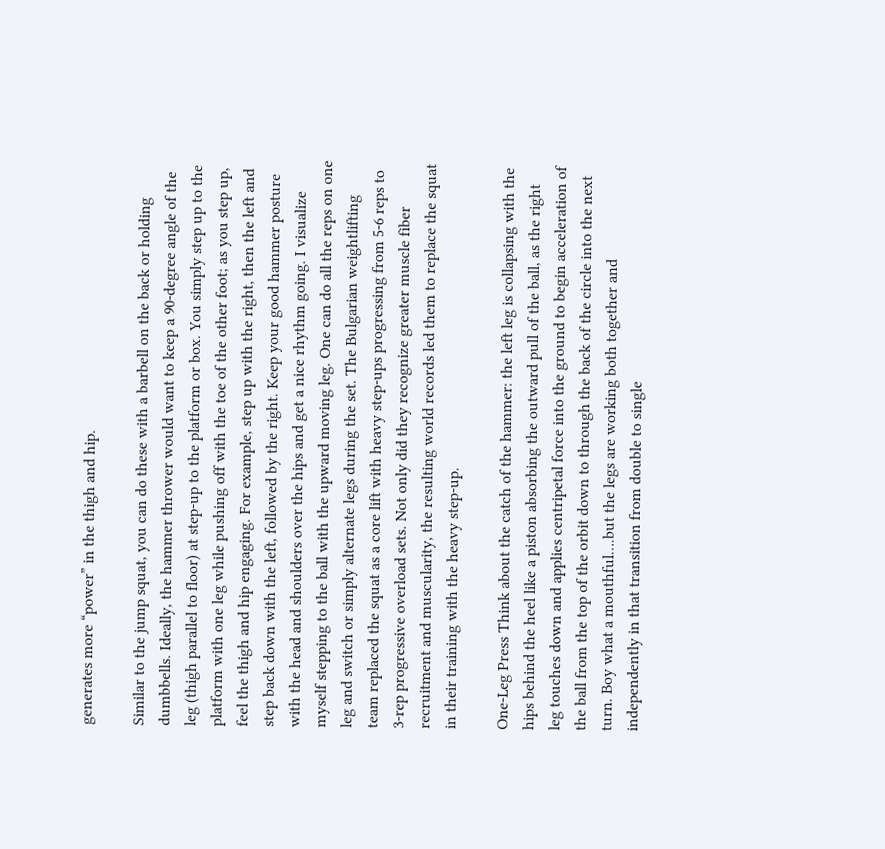generates more “power” in the thigh and hip.

Similar to the jump squat, you can do these with a barbell on the back or holding dumbbells. Ideally, the hammer thrower would want to keep a 90-degree angle of the leg (thigh parallel to floor) at step-up to the platform or box. You simply step up to the platform with one leg while pushing off with the toe of the other foot; as you step up, feel the thigh and hip engaging. For example, step up with the right, then the left and step back down with the left, followed by the right. Keep your good hammer posture with the head and shoulders over the hips and get a nice rhythm going. I visualize myself stepping to the ball with the upward moving leg. One can do all the reps on one leg and switch or simply alternate legs during the set. The Bulgarian weightlifting team replaced the squat as a core lift with heavy step-ups progressing from 5-6 reps to 3-rep progressive overload sets. Not only did they recognize greater muscle fiber recruitment and muscularity, the resulting world records led them to replace the squat in their training with the heavy step-up.

One-Leg Press Think about the catch of the hammer: the left leg is collapsing with the hips behind the heel like a piston absorbing the outward pull of the ball, as the right leg touches down and applies centripetal force into the ground to begin acceleration of the ball from the top of the orbit down to through the back of the circle into the next turn. Boy what a mouthful….but the legs are working both together and independently in that transition from double to single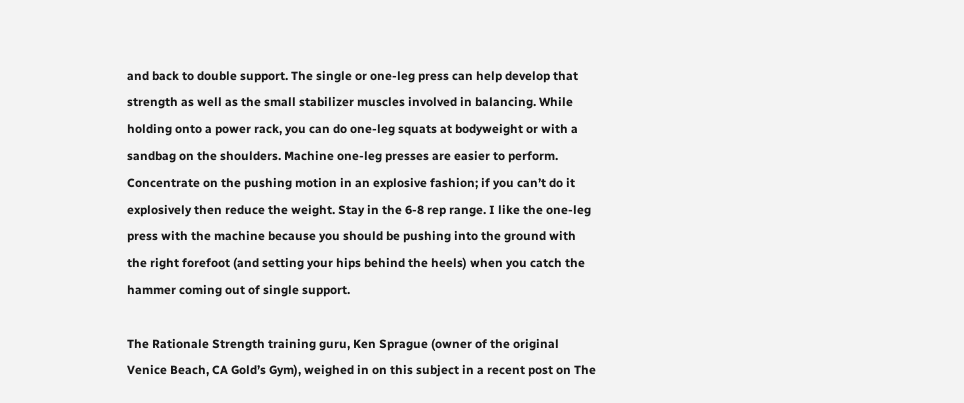and back to double support. The single or one-leg press can help develop that strength as well as the small stabilizer muscles involved in balancing. While holding onto a power rack, you can do one-leg squats at bodyweight or with a sandbag on the shoulders. Machine one-leg presses are easier to perform. Concentrate on the pushing motion in an explosive fashion; if you can’t do it explosively then reduce the weight. Stay in the 6-8 rep range. I like the one-leg press with the machine because you should be pushing into the ground with the right forefoot (and setting your hips behind the heels) when you catch the hammer coming out of single support.

The Rationale Strength training guru, Ken Sprague (owner of the original Venice Beach, CA Gold’s Gym), weighed in on this subject in a recent post on The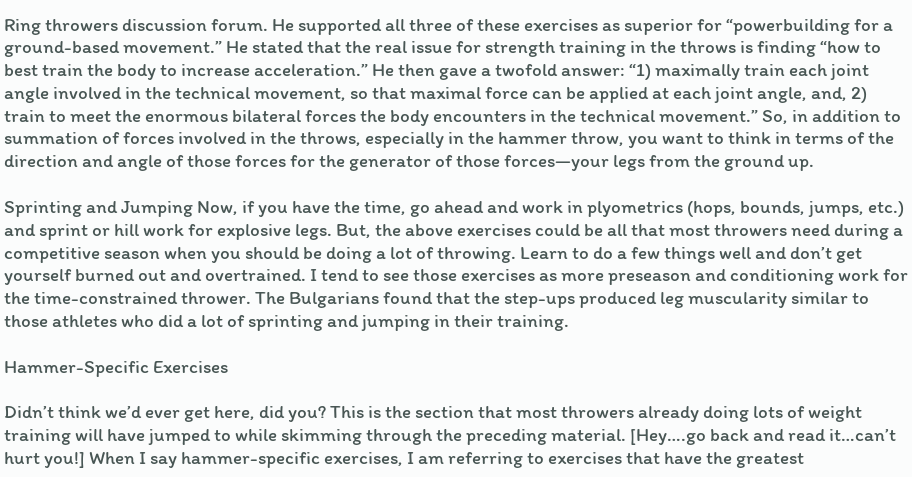Ring throwers discussion forum. He supported all three of these exercises as superior for “powerbuilding for a ground-based movement.” He stated that the real issue for strength training in the throws is finding “how to best train the body to increase acceleration.” He then gave a twofold answer: “1) maximally train each joint angle involved in the technical movement, so that maximal force can be applied at each joint angle, and, 2) train to meet the enormous bilateral forces the body encounters in the technical movement.” So, in addition to summation of forces involved in the throws, especially in the hammer throw, you want to think in terms of the direction and angle of those forces for the generator of those forces—your legs from the ground up.

Sprinting and Jumping Now, if you have the time, go ahead and work in plyometrics (hops, bounds, jumps, etc.) and sprint or hill work for explosive legs. But, the above exercises could be all that most throwers need during a competitive season when you should be doing a lot of throwing. Learn to do a few things well and don’t get yourself burned out and overtrained. I tend to see those exercises as more preseason and conditioning work for the time-constrained thrower. The Bulgarians found that the step-ups produced leg muscularity similar to those athletes who did a lot of sprinting and jumping in their training.

Hammer-Specific Exercises

Didn’t think we’d ever get here, did you? This is the section that most throwers already doing lots of weight training will have jumped to while skimming through the preceding material. [Hey….go back and read it…can’t hurt you!] When I say hammer-specific exercises, I am referring to exercises that have the greatest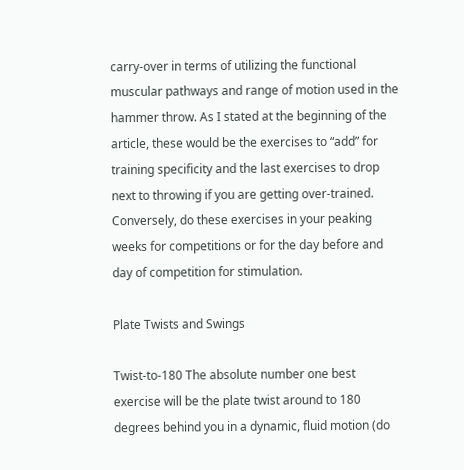carry-over in terms of utilizing the functional muscular pathways and range of motion used in the hammer throw. As I stated at the beginning of the article, these would be the exercises to “add” for training specificity and the last exercises to drop next to throwing if you are getting over-trained. Conversely, do these exercises in your peaking weeks for competitions or for the day before and day of competition for stimulation.

Plate Twists and Swings

Twist-to-180 The absolute number one best exercise will be the plate twist around to 180 degrees behind you in a dynamic, fluid motion (do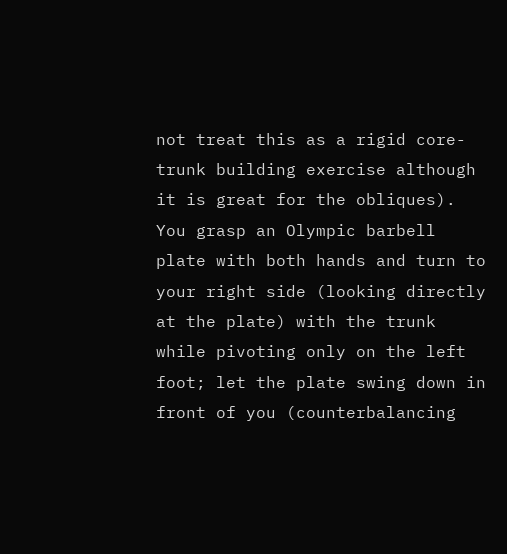not treat this as a rigid core-trunk building exercise although it is great for the obliques). You grasp an Olympic barbell plate with both hands and turn to your right side (looking directly at the plate) with the trunk while pivoting only on the left foot; let the plate swing down in front of you (counterbalancing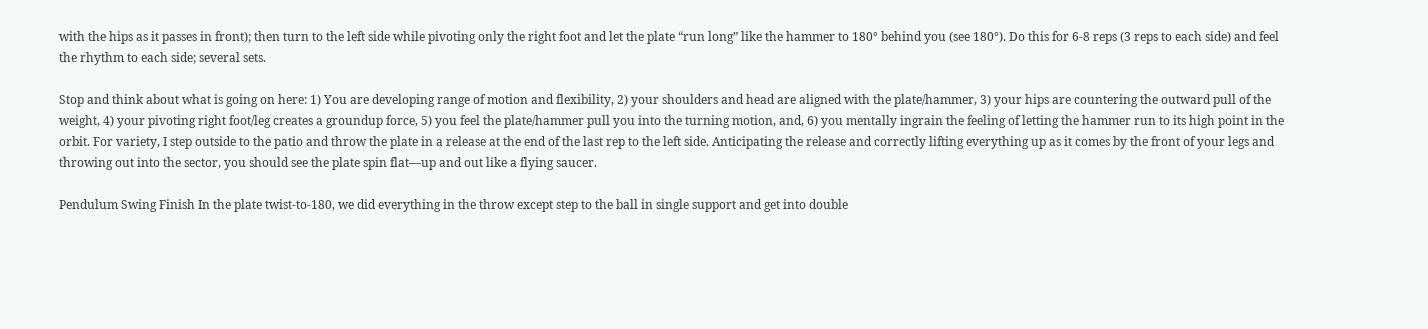with the hips as it passes in front); then turn to the left side while pivoting only the right foot and let the plate “run long” like the hammer to 180° behind you (see 180°). Do this for 6-8 reps (3 reps to each side) and feel the rhythm to each side; several sets.

Stop and think about what is going on here: 1) You are developing range of motion and flexibility, 2) your shoulders and head are aligned with the plate/hammer, 3) your hips are countering the outward pull of the weight, 4) your pivoting right foot/leg creates a groundup force, 5) you feel the plate/hammer pull you into the turning motion, and, 6) you mentally ingrain the feeling of letting the hammer run to its high point in the orbit. For variety, I step outside to the patio and throw the plate in a release at the end of the last rep to the left side. Anticipating the release and correctly lifting everything up as it comes by the front of your legs and throwing out into the sector, you should see the plate spin flat—up and out like a flying saucer.

Pendulum Swing Finish In the plate twist-to-180, we did everything in the throw except step to the ball in single support and get into double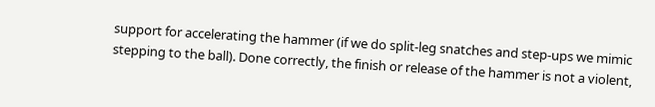support for accelerating the hammer (if we do split-leg snatches and step-ups we mimic stepping to the ball). Done correctly, the finish or release of the hammer is not a violent,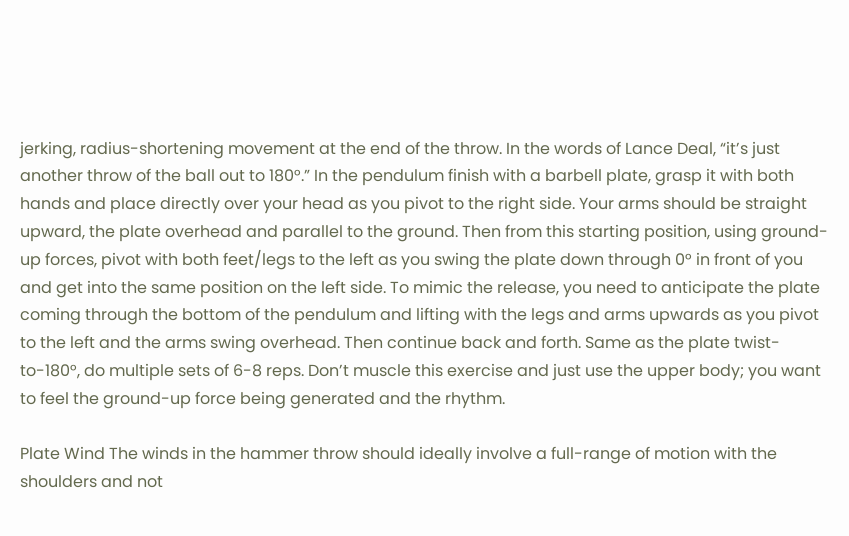jerking, radius-shortening movement at the end of the throw. In the words of Lance Deal, “it’s just another throw of the ball out to 180°.” In the pendulum finish with a barbell plate, grasp it with both hands and place directly over your head as you pivot to the right side. Your arms should be straight upward, the plate overhead and parallel to the ground. Then from this starting position, using ground- up forces, pivot with both feet/legs to the left as you swing the plate down through 0° in front of you and get into the same position on the left side. To mimic the release, you need to anticipate the plate coming through the bottom of the pendulum and lifting with the legs and arms upwards as you pivot to the left and the arms swing overhead. Then continue back and forth. Same as the plate twist-to-180°, do multiple sets of 6-8 reps. Don’t muscle this exercise and just use the upper body; you want to feel the ground-up force being generated and the rhythm.

Plate Wind The winds in the hammer throw should ideally involve a full-range of motion with the shoulders and not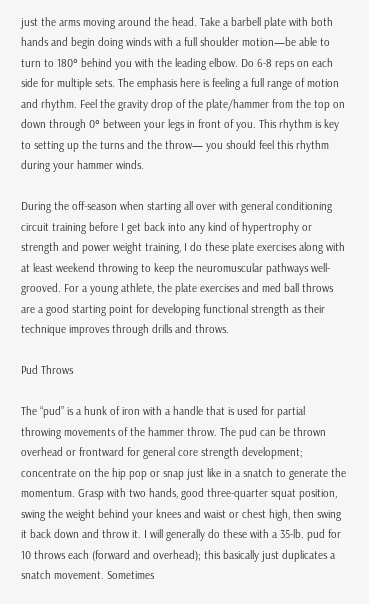just the arms moving around the head. Take a barbell plate with both hands and begin doing winds with a full shoulder motion—be able to turn to 180° behind you with the leading elbow. Do 6-8 reps on each side for multiple sets. The emphasis here is feeling a full range of motion and rhythm. Feel the gravity drop of the plate/hammer from the top on down through 0° between your legs in front of you. This rhythm is key to setting up the turns and the throw— you should feel this rhythm during your hammer winds.

During the off-season when starting all over with general conditioning circuit training before I get back into any kind of hypertrophy or strength and power weight training, I do these plate exercises along with at least weekend throwing to keep the neuromuscular pathways well-grooved. For a young athlete, the plate exercises and med ball throws are a good starting point for developing functional strength as their technique improves through drills and throws.

Pud Throws

The “pud” is a hunk of iron with a handle that is used for partial throwing movements of the hammer throw. The pud can be thrown overhead or frontward for general core strength development; concentrate on the hip pop or snap just like in a snatch to generate the momentum. Grasp with two hands, good three-quarter squat position, swing the weight behind your knees and waist or chest high, then swing it back down and throw it. I will generally do these with a 35-lb. pud for 10 throws each (forward and overhead); this basically just duplicates a snatch movement. Sometimes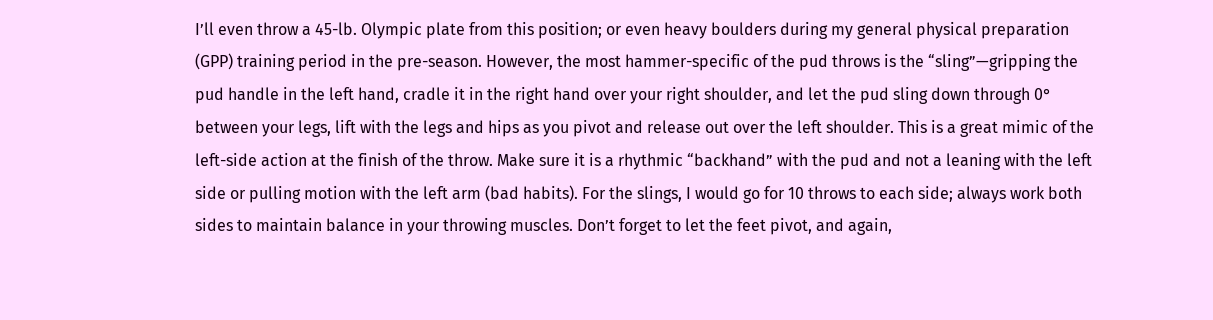I’ll even throw a 45-lb. Olympic plate from this position; or even heavy boulders during my general physical preparation (GPP) training period in the pre-season. However, the most hammer-specific of the pud throws is the “sling”—gripping the pud handle in the left hand, cradle it in the right hand over your right shoulder, and let the pud sling down through 0° between your legs, lift with the legs and hips as you pivot and release out over the left shoulder. This is a great mimic of the left-side action at the finish of the throw. Make sure it is a rhythmic “backhand” with the pud and not a leaning with the left side or pulling motion with the left arm (bad habits). For the slings, I would go for 10 throws to each side; always work both sides to maintain balance in your throwing muscles. Don’t forget to let the feet pivot, and again,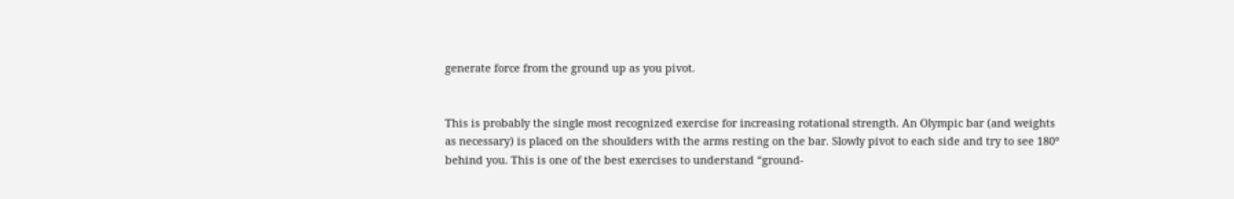generate force from the ground up as you pivot.


This is probably the single most recognized exercise for increasing rotational strength. An Olympic bar (and weights as necessary) is placed on the shoulders with the arms resting on the bar. Slowly pivot to each side and try to see 180° behind you. This is one of the best exercises to understand “ground-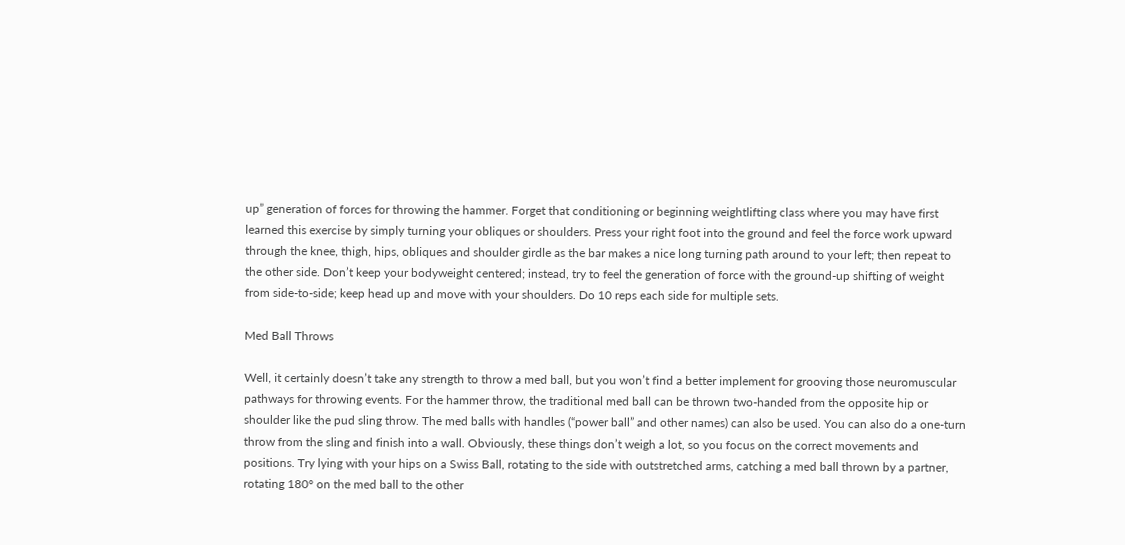up” generation of forces for throwing the hammer. Forget that conditioning or beginning weightlifting class where you may have first learned this exercise by simply turning your obliques or shoulders. Press your right foot into the ground and feel the force work upward through the knee, thigh, hips, obliques and shoulder girdle as the bar makes a nice long turning path around to your left; then repeat to the other side. Don’t keep your bodyweight centered; instead, try to feel the generation of force with the ground-up shifting of weight from side-to-side; keep head up and move with your shoulders. Do 10 reps each side for multiple sets.

Med Ball Throws

Well, it certainly doesn’t take any strength to throw a med ball, but you won’t find a better implement for grooving those neuromuscular pathways for throwing events. For the hammer throw, the traditional med ball can be thrown two-handed from the opposite hip or shoulder like the pud sling throw. The med balls with handles (“power ball” and other names) can also be used. You can also do a one-turn throw from the sling and finish into a wall. Obviously, these things don’t weigh a lot, so you focus on the correct movements and positions. Try lying with your hips on a Swiss Ball, rotating to the side with outstretched arms, catching a med ball thrown by a partner, rotating 180° on the med ball to the other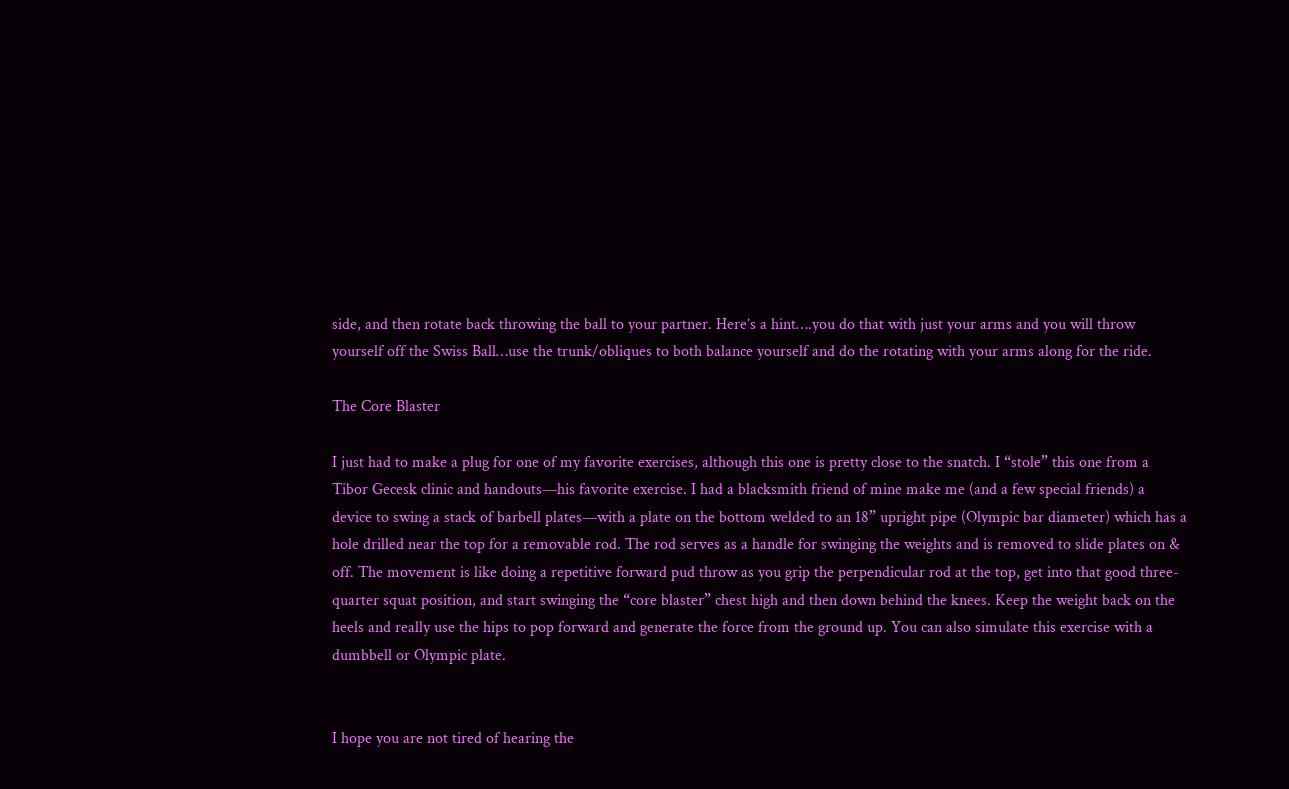side, and then rotate back throwing the ball to your partner. Here’s a hint….you do that with just your arms and you will throw yourself off the Swiss Ball…use the trunk/obliques to both balance yourself and do the rotating with your arms along for the ride.

The Core Blaster

I just had to make a plug for one of my favorite exercises, although this one is pretty close to the snatch. I “stole” this one from a Tibor Gecesk clinic and handouts—his favorite exercise. I had a blacksmith friend of mine make me (and a few special friends) a device to swing a stack of barbell plates—with a plate on the bottom welded to an 18” upright pipe (Olympic bar diameter) which has a hole drilled near the top for a removable rod. The rod serves as a handle for swinging the weights and is removed to slide plates on & off. The movement is like doing a repetitive forward pud throw as you grip the perpendicular rod at the top, get into that good three-quarter squat position, and start swinging the “core blaster” chest high and then down behind the knees. Keep the weight back on the heels and really use the hips to pop forward and generate the force from the ground up. You can also simulate this exercise with a dumbbell or Olympic plate.


I hope you are not tired of hearing the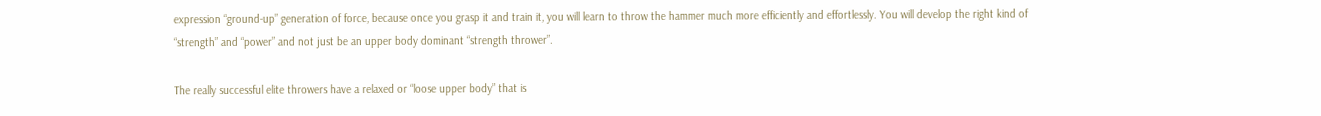expression “ground-up” generation of force, because once you grasp it and train it, you will learn to throw the hammer much more efficiently and effortlessly. You will develop the right kind of “strength” and “power” and not just be an upper body dominant “strength thrower”.

The really successful elite throwers have a relaxed or “loose upper body” that is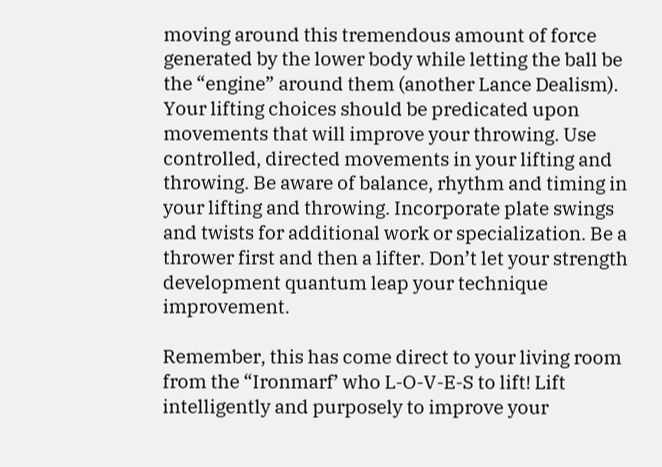moving around this tremendous amount of force generated by the lower body while letting the ball be the “engine” around them (another Lance Dealism). Your lifting choices should be predicated upon movements that will improve your throwing. Use controlled, directed movements in your lifting and throwing. Be aware of balance, rhythm and timing in your lifting and throwing. Incorporate plate swings and twists for additional work or specialization. Be a thrower first and then a lifter. Don’t let your strength development quantum leap your technique improvement.

Remember, this has come direct to your living room from the “Ironmarf’ who L-O-V-E-S to lift! Lift intelligently and purposely to improve your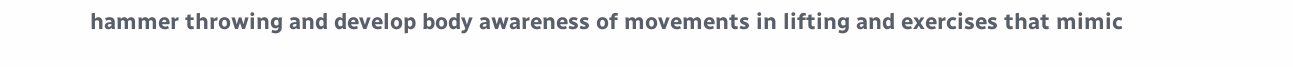hammer throwing and develop body awareness of movements in lifting and exercises that mimic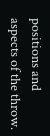positions and aspects of the throw.